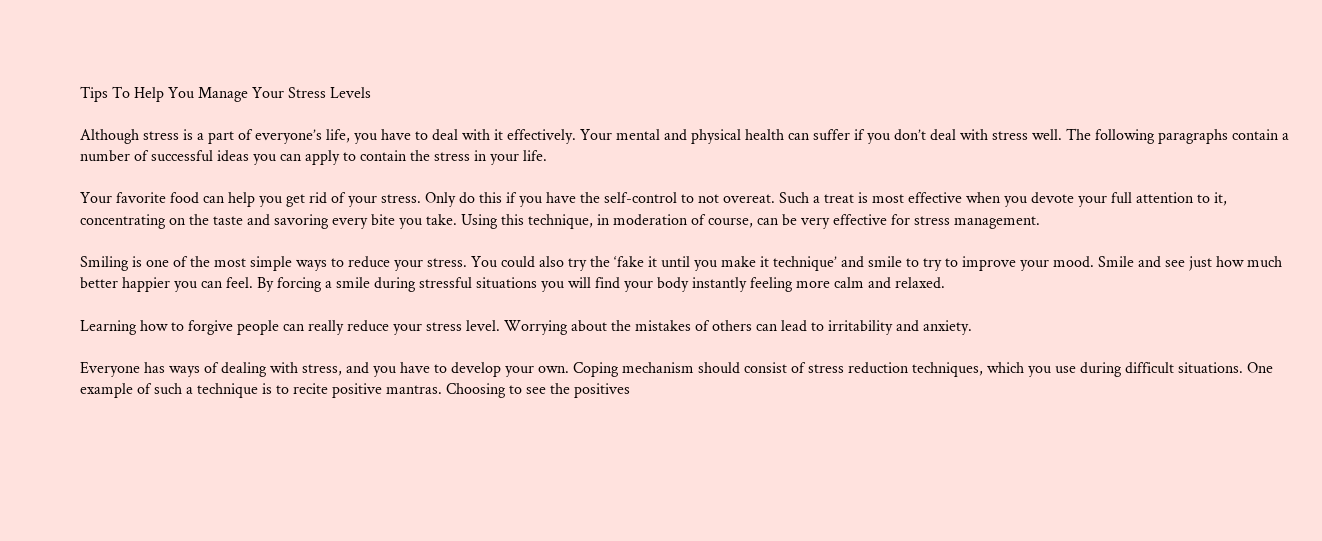Tips To Help You Manage Your Stress Levels

Although stress is a part of everyone’s life, you have to deal with it effectively. Your mental and physical health can suffer if you don’t deal with stress well. The following paragraphs contain a number of successful ideas you can apply to contain the stress in your life.

Your favorite food can help you get rid of your stress. Only do this if you have the self-control to not overeat. Such a treat is most effective when you devote your full attention to it, concentrating on the taste and savoring every bite you take. Using this technique, in moderation of course, can be very effective for stress management.

Smiling is one of the most simple ways to reduce your stress. You could also try the ‘fake it until you make it technique’ and smile to try to improve your mood. Smile and see just how much better happier you can feel. By forcing a smile during stressful situations you will find your body instantly feeling more calm and relaxed.

Learning how to forgive people can really reduce your stress level. Worrying about the mistakes of others can lead to irritability and anxiety.

Everyone has ways of dealing with stress, and you have to develop your own. Coping mechanism should consist of stress reduction techniques, which you use during difficult situations. One example of such a technique is to recite positive mantras. Choosing to see the positives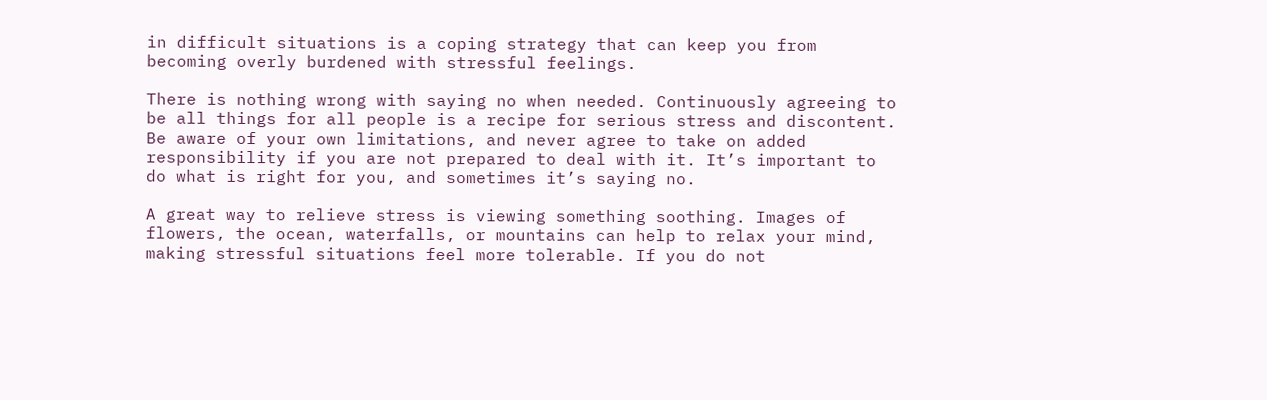in difficult situations is a coping strategy that can keep you from becoming overly burdened with stressful feelings.

There is nothing wrong with saying no when needed. Continuously agreeing to be all things for all people is a recipe for serious stress and discontent. Be aware of your own limitations, and never agree to take on added responsibility if you are not prepared to deal with it. It’s important to do what is right for you, and sometimes it’s saying no.

A great way to relieve stress is viewing something soothing. Images of flowers, the ocean, waterfalls, or mountains can help to relax your mind, making stressful situations feel more tolerable. If you do not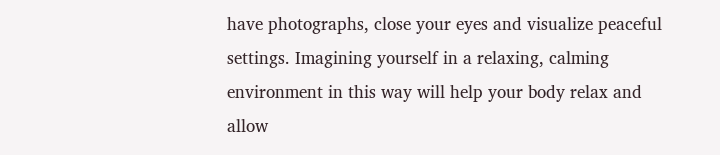have photographs, close your eyes and visualize peaceful settings. Imagining yourself in a relaxing, calming environment in this way will help your body relax and allow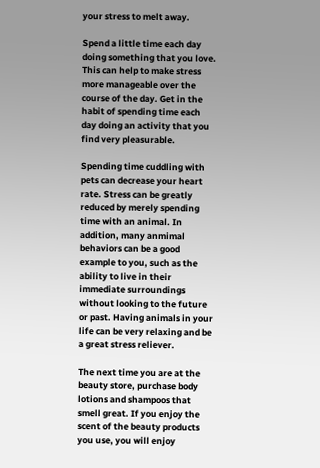your stress to melt away.

Spend a little time each day doing something that you love. This can help to make stress more manageable over the course of the day. Get in the habit of spending time each day doing an activity that you find very pleasurable.

Spending time cuddling with pets can decrease your heart rate. Stress can be greatly reduced by merely spending time with an animal. In addition, many anmimal behaviors can be a good example to you, such as the ability to live in their immediate surroundings without looking to the future or past. Having animals in your life can be very relaxing and be a great stress reliever.

The next time you are at the beauty store, purchase body lotions and shampoos that smell great. If you enjoy the scent of the beauty products you use, you will enjoy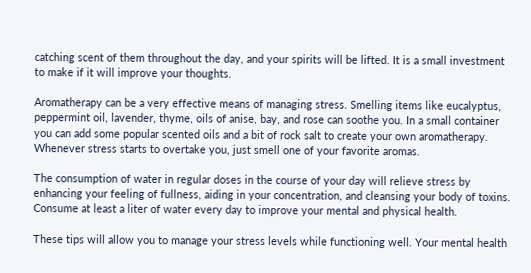catching scent of them throughout the day, and your spirits will be lifted. It is a small investment to make if it will improve your thoughts.

Aromatherapy can be a very effective means of managing stress. Smelling items like eucalyptus, peppermint oil, lavender, thyme, oils of anise, bay, and rose can soothe you. In a small container you can add some popular scented oils and a bit of rock salt to create your own aromatherapy. Whenever stress starts to overtake you, just smell one of your favorite aromas.

The consumption of water in regular doses in the course of your day will relieve stress by enhancing your feeling of fullness, aiding in your concentration, and cleansing your body of toxins. Consume at least a liter of water every day to improve your mental and physical health.

These tips will allow you to manage your stress levels while functioning well. Your mental health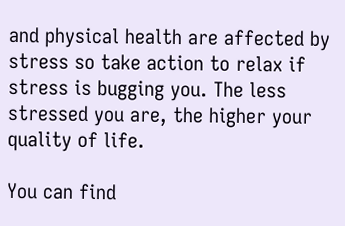and physical health are affected by stress so take action to relax if stress is bugging you. The less stressed you are, the higher your quality of life.

You can find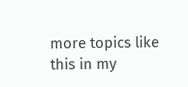more topics like this in my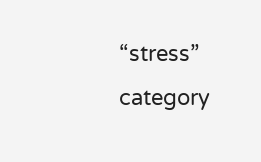“stress” category